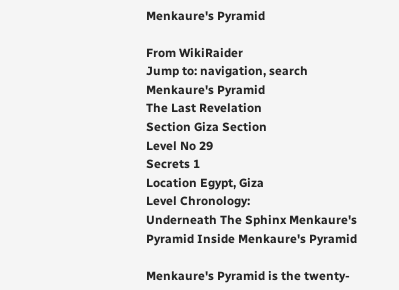Menkaure's Pyramid

From WikiRaider
Jump to: navigation, search
Menkaure's Pyramid
The Last Revelation
Section Giza Section
Level No 29
Secrets 1
Location Egypt, Giza
Level Chronology:
Underneath The Sphinx Menkaure's Pyramid Inside Menkaure's Pyramid

Menkaure's Pyramid is the twenty-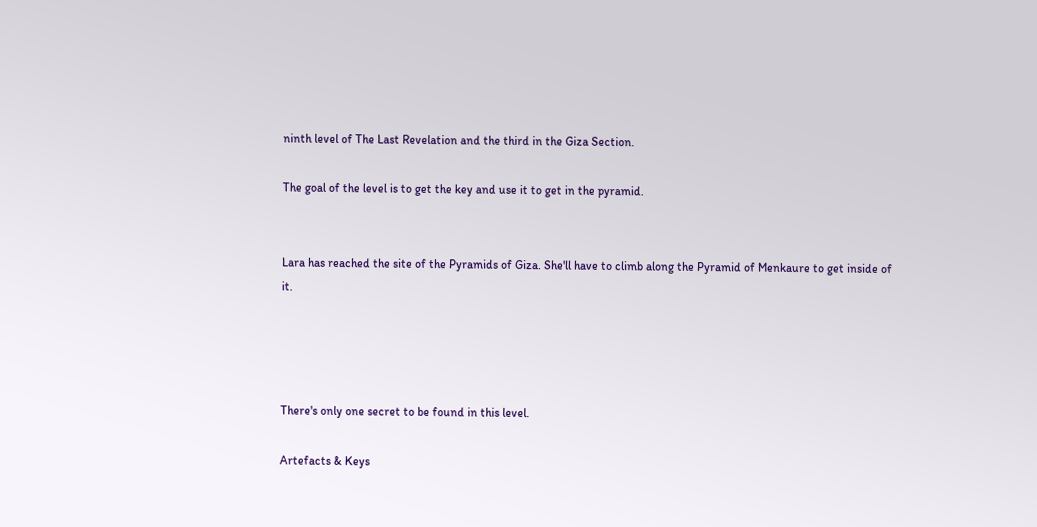ninth level of The Last Revelation and the third in the Giza Section.

The goal of the level is to get the key and use it to get in the pyramid.


Lara has reached the site of the Pyramids of Giza. She'll have to climb along the Pyramid of Menkaure to get inside of it.




There's only one secret to be found in this level.

Artefacts & Keys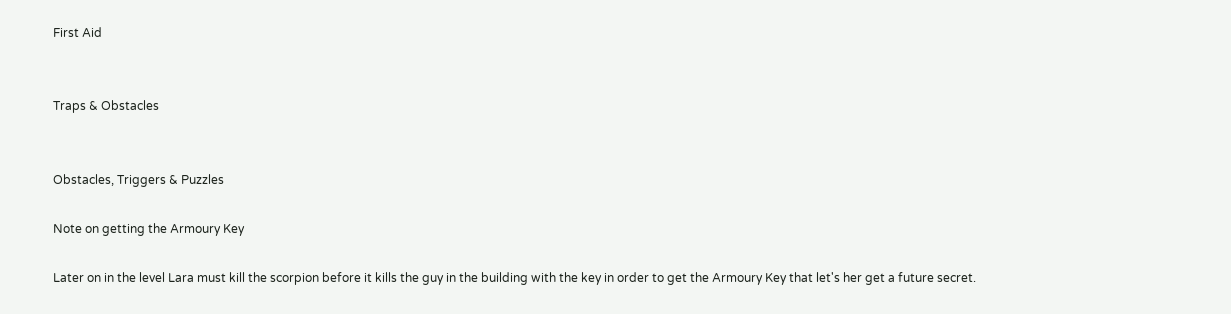First Aid


Traps & Obstacles


Obstacles, Triggers & Puzzles

Note on getting the Armoury Key

Later on in the level Lara must kill the scorpion before it kills the guy in the building with the key in order to get the Armoury Key that let's her get a future secret.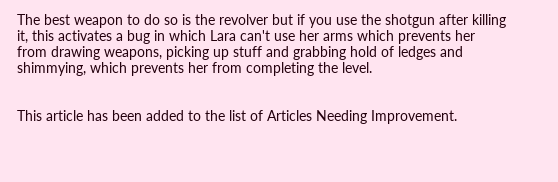The best weapon to do so is the revolver but if you use the shotgun after killing it, this activates a bug in which Lara can't use her arms which prevents her from drawing weapons, picking up stuff and grabbing hold of ledges and shimmying, which prevents her from completing the level.


This article has been added to the list of Articles Needing Improvement.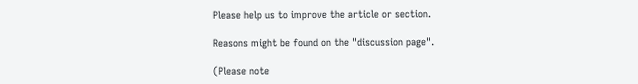Please help us to improve the article or section.

Reasons might be found on the "discussion page".

(Please note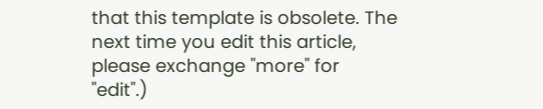that this template is obsolete. The next time you edit this article, please exchange "more" for "edit".)